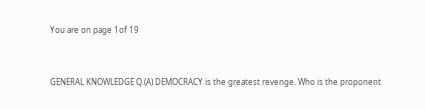You are on page 1of 19


GENERAL KNOWLEDGE Q.(A) DEMOCRACY is the greatest revenge. Who is the proponent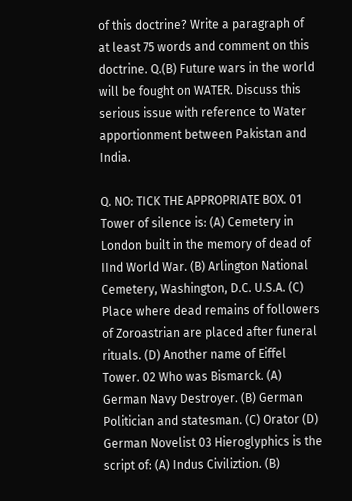of this doctrine? Write a paragraph of at least 75 words and comment on this doctrine. Q.(B) Future wars in the world will be fought on WATER. Discuss this serious issue with reference to Water apportionment between Pakistan and India.

Q. NO: TICK THE APPROPRIATE BOX. 01 Tower of silence is: (A) Cemetery in London built in the memory of dead of IInd World War. (B) Arlington National Cemetery, Washington, D.C. U.S.A. (C) Place where dead remains of followers of Zoroastrian are placed after funeral rituals. (D) Another name of Eiffel Tower. 02 Who was Bismarck. (A) German Navy Destroyer. (B) German Politician and statesman. (C) Orator (D) German Novelist 03 Hieroglyphics is the script of: (A) Indus Civiliztion. (B)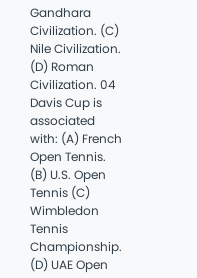Gandhara Civilization. (C) Nile Civilization. (D) Roman Civilization. 04 Davis Cup is associated with: (A) French Open Tennis. (B) U.S. Open Tennis (C) Wimbledon Tennis Championship. (D) UAE Open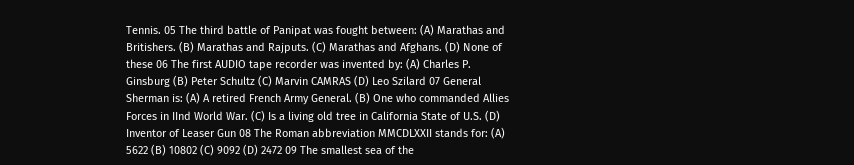Tennis. 05 The third battle of Panipat was fought between: (A) Marathas and Britishers. (B) Marathas and Rajputs. (C) Marathas and Afghans. (D) None of these 06 The first AUDIO tape recorder was invented by: (A) Charles P. Ginsburg (B) Peter Schultz (C) Marvin CAMRAS (D) Leo Szilard 07 General Sherman is: (A) A retired French Army General. (B) One who commanded Allies Forces in IInd World War. (C) Is a living old tree in California State of U.S. (D) Inventor of Leaser Gun 08 The Roman abbreviation MMCDLXXII stands for: (A) 5622 (B) 10802 (C) 9092 (D) 2472 09 The smallest sea of the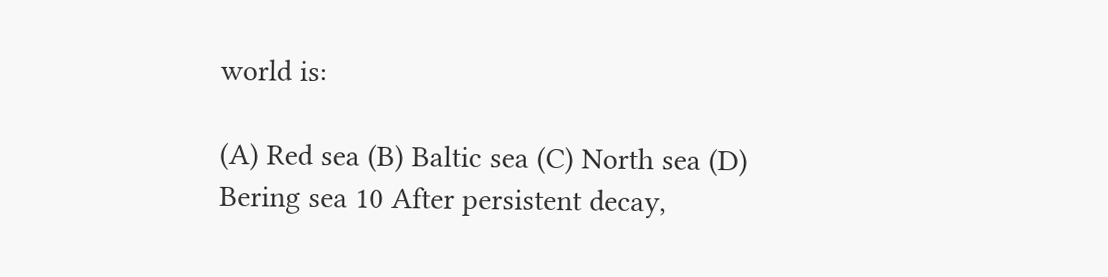world is:

(A) Red sea (B) Baltic sea (C) North sea (D) Bering sea 10 After persistent decay,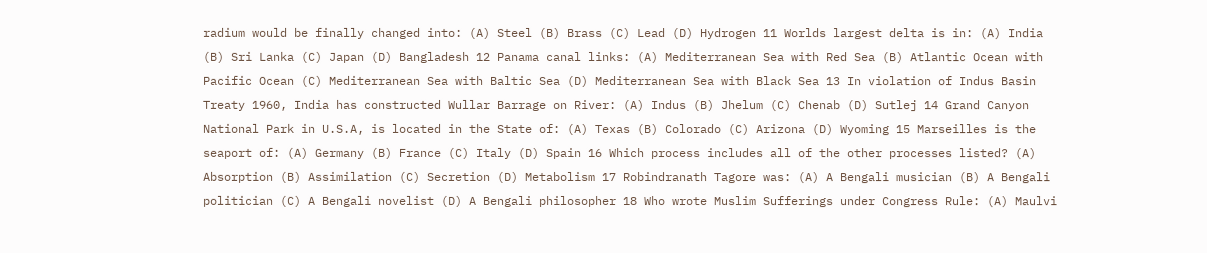radium would be finally changed into: (A) Steel (B) Brass (C) Lead (D) Hydrogen 11 Worlds largest delta is in: (A) India (B) Sri Lanka (C) Japan (D) Bangladesh 12 Panama canal links: (A) Mediterranean Sea with Red Sea (B) Atlantic Ocean with Pacific Ocean (C) Mediterranean Sea with Baltic Sea (D) Mediterranean Sea with Black Sea 13 In violation of Indus Basin Treaty 1960, India has constructed Wullar Barrage on River: (A) Indus (B) Jhelum (C) Chenab (D) Sutlej 14 Grand Canyon National Park in U.S.A, is located in the State of: (A) Texas (B) Colorado (C) Arizona (D) Wyoming 15 Marseilles is the seaport of: (A) Germany (B) France (C) Italy (D) Spain 16 Which process includes all of the other processes listed? (A) Absorption (B) Assimilation (C) Secretion (D) Metabolism 17 Robindranath Tagore was: (A) A Bengali musician (B) A Bengali politician (C) A Bengali novelist (D) A Bengali philosopher 18 Who wrote Muslim Sufferings under Congress Rule: (A) Maulvi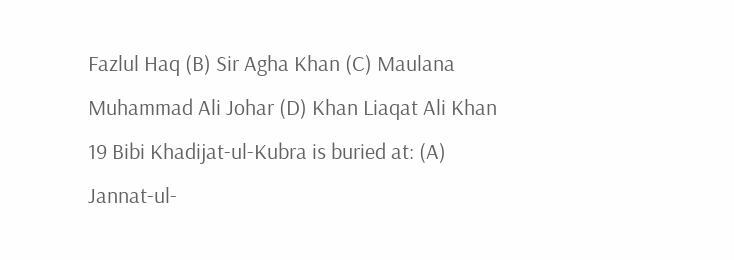Fazlul Haq (B) Sir Agha Khan (C) Maulana Muhammad Ali Johar (D) Khan Liaqat Ali Khan 19 Bibi Khadijat-ul-Kubra is buried at: (A) Jannat-ul-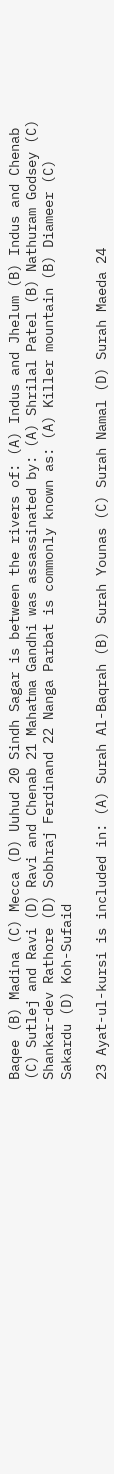Baqee (B) Madina (C) Mecca (D) Uuhud 20 Sindh Sagar is between the rivers of: (A) Indus and Jhelum (B) Indus and Chenab (C) Sutlej and Ravi (D) Ravi and Chenab 21 Mahatma Gandhi was assassinated by: (A) Shrilal Patel (B) Nathuram Godsey (C) Shankar-dev Rathore (D) Sobhraj Ferdinand 22 Nanga Parbat is commonly known as: (A) Killer mountain (B) Diameer (C) Sakardu (D) Koh-Sufaid

23 Ayat-ul-kursi is included in: (A) Surah Al-Baqrah (B) Surah Younas (C) Surah Namal (D) Surah Maeda 24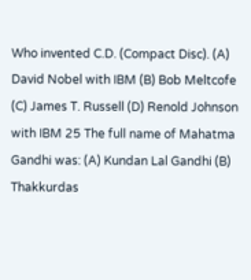Who invented C.D. (Compact Disc). (A) David Nobel with IBM (B) Bob Meltcofe (C) James T. Russell (D) Renold Johnson with IBM 25 The full name of Mahatma Gandhi was: (A) Kundan Lal Gandhi (B) Thakkurdas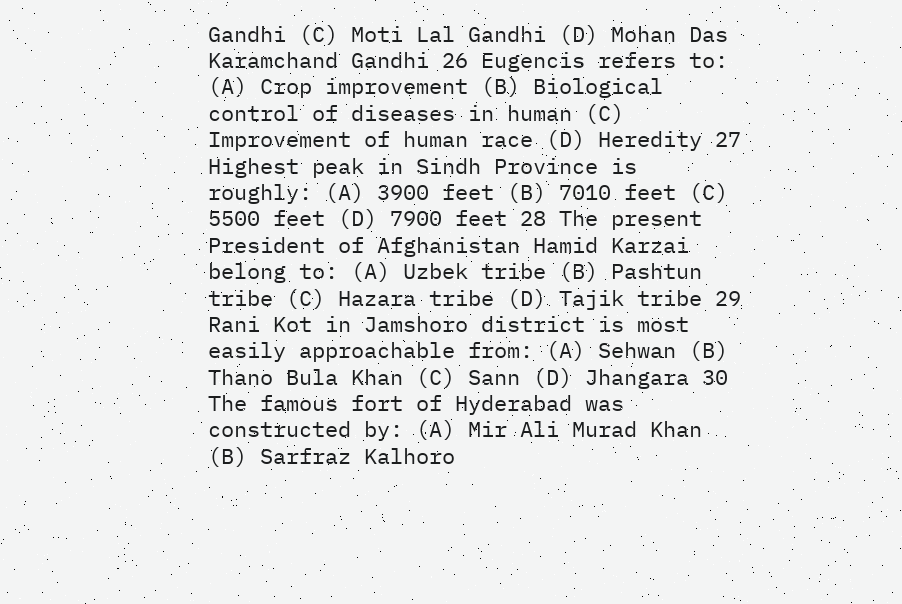Gandhi (C) Moti Lal Gandhi (D) Mohan Das Karamchand Gandhi 26 Eugencis refers to: (A) Crop improvement (B) Biological control of diseases in human (C) Improvement of human race (D) Heredity 27 Highest peak in Sindh Province is roughly: (A) 3900 feet (B) 7010 feet (C) 5500 feet (D) 7900 feet 28 The present President of Afghanistan Hamid Karzai belong to: (A) Uzbek tribe (B) Pashtun tribe (C) Hazara tribe (D) Tajik tribe 29 Rani Kot in Jamshoro district is most easily approachable from: (A) Sehwan (B) Thano Bula Khan (C) Sann (D) Jhangara 30 The famous fort of Hyderabad was constructed by: (A) Mir Ali Murad Khan (B) Sarfraz Kalhoro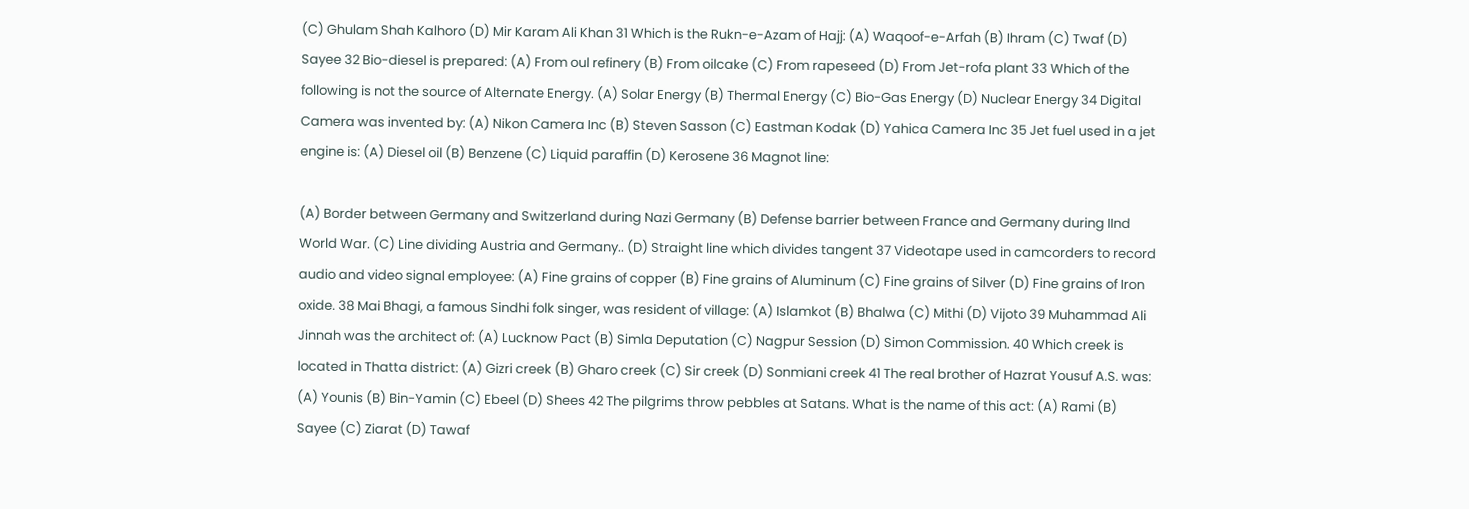(C) Ghulam Shah Kalhoro (D) Mir Karam Ali Khan 31 Which is the Rukn-e-Azam of Hajj: (A) Waqoof-e-Arfah (B) Ihram (C) Twaf (D) Sayee 32 Bio-diesel is prepared: (A) From oul refinery (B) From oilcake (C) From rapeseed (D) From Jet-rofa plant 33 Which of the following is not the source of Alternate Energy. (A) Solar Energy (B) Thermal Energy (C) Bio-Gas Energy (D) Nuclear Energy 34 Digital Camera was invented by: (A) Nikon Camera Inc (B) Steven Sasson (C) Eastman Kodak (D) Yahica Camera Inc 35 Jet fuel used in a jet engine is: (A) Diesel oil (B) Benzene (C) Liquid paraffin (D) Kerosene 36 Magnot line:

(A) Border between Germany and Switzerland during Nazi Germany (B) Defense barrier between France and Germany during IInd World War. (C) Line dividing Austria and Germany.. (D) Straight line which divides tangent 37 Videotape used in camcorders to record audio and video signal employee: (A) Fine grains of copper (B) Fine grains of Aluminum (C) Fine grains of Silver (D) Fine grains of Iron oxide. 38 Mai Bhagi, a famous Sindhi folk singer, was resident of village: (A) Islamkot (B) Bhalwa (C) Mithi (D) Vijoto 39 Muhammad Ali Jinnah was the architect of: (A) Lucknow Pact (B) Simla Deputation (C) Nagpur Session (D) Simon Commission. 40 Which creek is located in Thatta district: (A) Gizri creek (B) Gharo creek (C) Sir creek (D) Sonmiani creek 41 The real brother of Hazrat Yousuf A.S. was: (A) Younis (B) Bin-Yamin (C) Ebeel (D) Shees 42 The pilgrims throw pebbles at Satans. What is the name of this act: (A) Rami (B) Sayee (C) Ziarat (D) Tawaf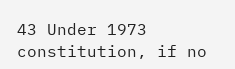43 Under 1973 constitution, if no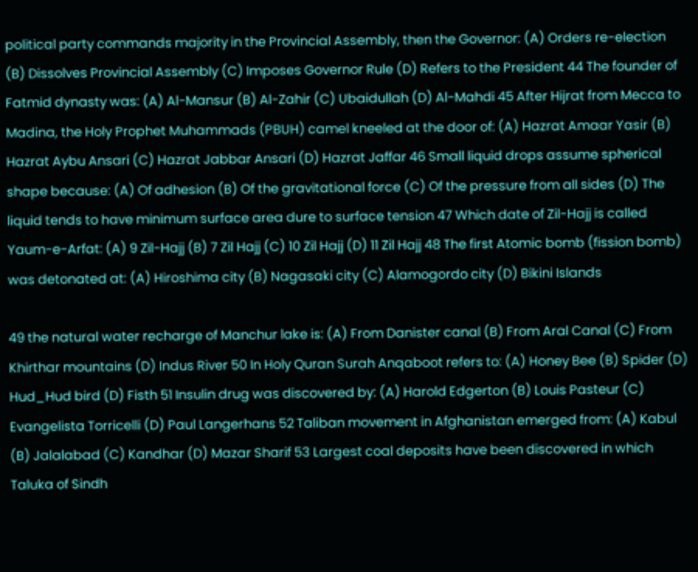political party commands majority in the Provincial Assembly, then the Governor: (A) Orders re-election (B) Dissolves Provincial Assembly (C) Imposes Governor Rule (D) Refers to the President 44 The founder of Fatmid dynasty was: (A) Al-Mansur (B) Al-Zahir (C) Ubaidullah (D) Al-Mahdi 45 After Hijrat from Mecca to Madina, the Holy Prophet Muhammads (PBUH) camel kneeled at the door of: (A) Hazrat Amaar Yasir (B) Hazrat Aybu Ansari (C) Hazrat Jabbar Ansari (D) Hazrat Jaffar 46 Small liquid drops assume spherical shape because: (A) Of adhesion (B) Of the gravitational force (C) Of the pressure from all sides (D) The liquid tends to have minimum surface area dure to surface tension 47 Which date of Zil-Hajj is called Yaum-e-Arfat: (A) 9 Zil-Hajj (B) 7 Zil Hajj (C) 10 Zil Hajj (D) 11 Zil Hajj 48 The first Atomic bomb (fission bomb) was detonated at: (A) Hiroshima city (B) Nagasaki city (C) Alamogordo city (D) Bikini Islands

49 the natural water recharge of Manchur lake is: (A) From Danister canal (B) From Aral Canal (C) From Khirthar mountains (D) Indus River 50 In Holy Quran Surah Anqaboot refers to: (A) Honey Bee (B) Spider (D) Hud_Hud bird (D) Fisth 51 Insulin drug was discovered by: (A) Harold Edgerton (B) Louis Pasteur (C) Evangelista Torricelli (D) Paul Langerhans 52 Taliban movement in Afghanistan emerged from: (A) Kabul (B) Jalalabad (C) Kandhar (D) Mazar Sharif 53 Largest coal deposits have been discovered in which Taluka of Sindh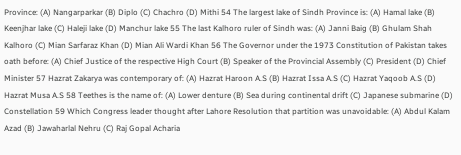Province: (A) Nangarparkar (B) Diplo (C) Chachro (D) Mithi 54 The largest lake of Sindh Province is: (A) Hamal lake (B) Keenjhar lake (C) Haleji lake (D) Manchur lake 55 The last Kalhoro ruler of Sindh was: (A) Janni Baig (B) Ghulam Shah Kalhoro (C) Mian Sarfaraz Khan (D) Mian Ali Wardi Khan 56 The Governor under the 1973 Constitution of Pakistan takes oath before: (A) Chief Justice of the respective High Court (B) Speaker of the Provincial Assembly (C) President (D) Chief Minister 57 Hazrat Zakarya was contemporary of: (A) Hazrat Haroon A.S (B) Hazrat Issa A.S (C) Hazrat Yaqoob A.S (D) Hazrat Musa A.S 58 Teethes is the name of: (A) Lower denture (B) Sea during continental drift (C) Japanese submarine (D) Constellation 59 Which Congress leader thought after Lahore Resolution that partition was unavoidable: (A) Abdul Kalam Azad (B) Jawaharlal Nehru (C) Raj Gopal Acharia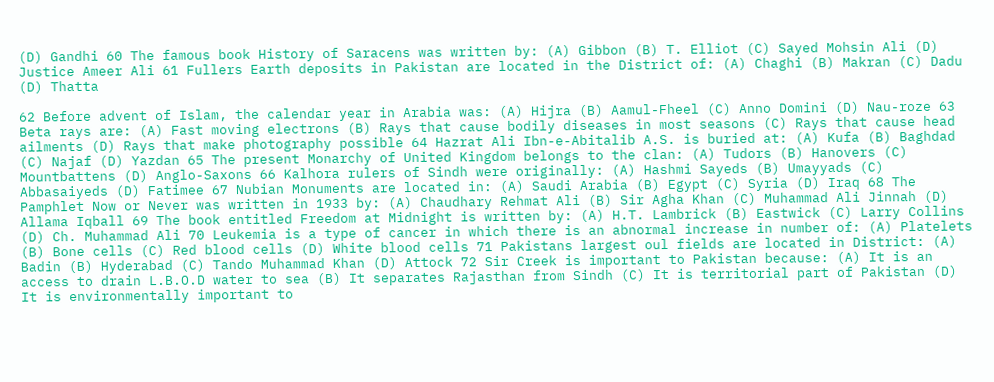(D) Gandhi 60 The famous book History of Saracens was written by: (A) Gibbon (B) T. Elliot (C) Sayed Mohsin Ali (D) Justice Ameer Ali 61 Fullers Earth deposits in Pakistan are located in the District of: (A) Chaghi (B) Makran (C) Dadu (D) Thatta

62 Before advent of Islam, the calendar year in Arabia was: (A) Hijra (B) Aamul-Fheel (C) Anno Domini (D) Nau-roze 63 Beta rays are: (A) Fast moving electrons (B) Rays that cause bodily diseases in most seasons (C) Rays that cause head ailments (D) Rays that make photography possible 64 Hazrat Ali Ibn-e-Abitalib A.S. is buried at: (A) Kufa (B) Baghdad (C) Najaf (D) Yazdan 65 The present Monarchy of United Kingdom belongs to the clan: (A) Tudors (B) Hanovers (C) Mountbattens (D) Anglo-Saxons 66 Kalhora rulers of Sindh were originally: (A) Hashmi Sayeds (B) Umayyads (C) Abbasaiyeds (D) Fatimee 67 Nubian Monuments are located in: (A) Saudi Arabia (B) Egypt (C) Syria (D) Iraq 68 The Pamphlet Now or Never was written in 1933 by: (A) Chaudhary Rehmat Ali (B) Sir Agha Khan (C) Muhammad Ali Jinnah (D) Allama Iqball 69 The book entitled Freedom at Midnight is written by: (A) H.T. Lambrick (B) Eastwick (C) Larry Collins (D) Ch. Muhammad Ali 70 Leukemia is a type of cancer in which there is an abnormal increase in number of: (A) Platelets (B) Bone cells (C) Red blood cells (D) White blood cells 71 Pakistans largest oul fields are located in District: (A) Badin (B) Hyderabad (C) Tando Muhammad Khan (D) Attock 72 Sir Creek is important to Pakistan because: (A) It is an access to drain L.B.O.D water to sea (B) It separates Rajasthan from Sindh (C) It is territorial part of Pakistan (D) It is environmentally important to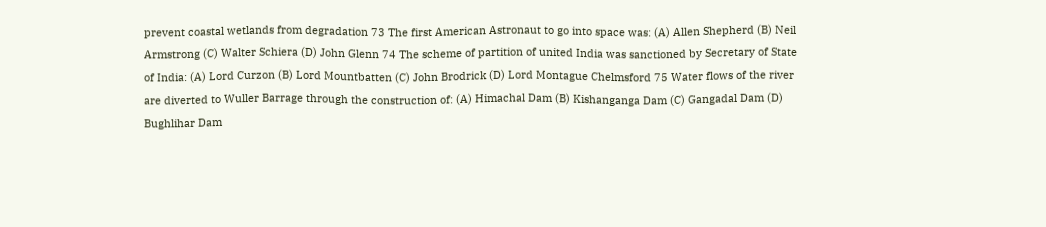prevent coastal wetlands from degradation 73 The first American Astronaut to go into space was: (A) Allen Shepherd (B) Neil Armstrong (C) Walter Schiera (D) John Glenn 74 The scheme of partition of united India was sanctioned by Secretary of State of India: (A) Lord Curzon (B) Lord Mountbatten (C) John Brodrick (D) Lord Montague Chelmsford 75 Water flows of the river are diverted to Wuller Barrage through the construction of: (A) Himachal Dam (B) Kishanganga Dam (C) Gangadal Dam (D) Bughlihar Dam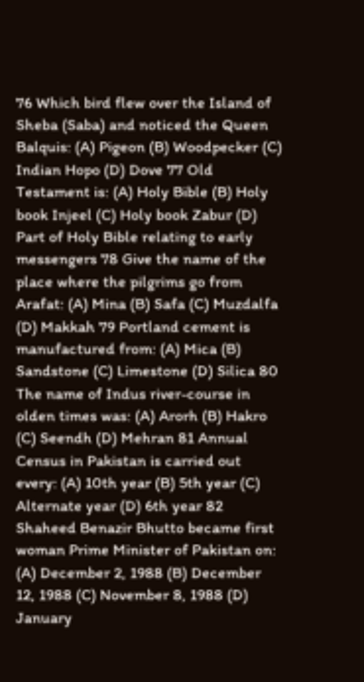76 Which bird flew over the Island of Sheba (Saba) and noticed the Queen Balquis: (A) Pigeon (B) Woodpecker (C) Indian Hopo (D) Dove 77 Old Testament is: (A) Holy Bible (B) Holy book Injeel (C) Holy book Zabur (D) Part of Holy Bible relating to early messengers 78 Give the name of the place where the pilgrims go from Arafat: (A) Mina (B) Safa (C) Muzdalfa (D) Makkah 79 Portland cement is manufactured from: (A) Mica (B) Sandstone (C) Limestone (D) Silica 80 The name of Indus river-course in olden times was: (A) Arorh (B) Hakro (C) Seendh (D) Mehran 81 Annual Census in Pakistan is carried out every: (A) 10th year (B) 5th year (C) Alternate year (D) 6th year 82 Shaheed Benazir Bhutto became first woman Prime Minister of Pakistan on: (A) December 2, 1988 (B) December 12, 1988 (C) November 8, 1988 (D) January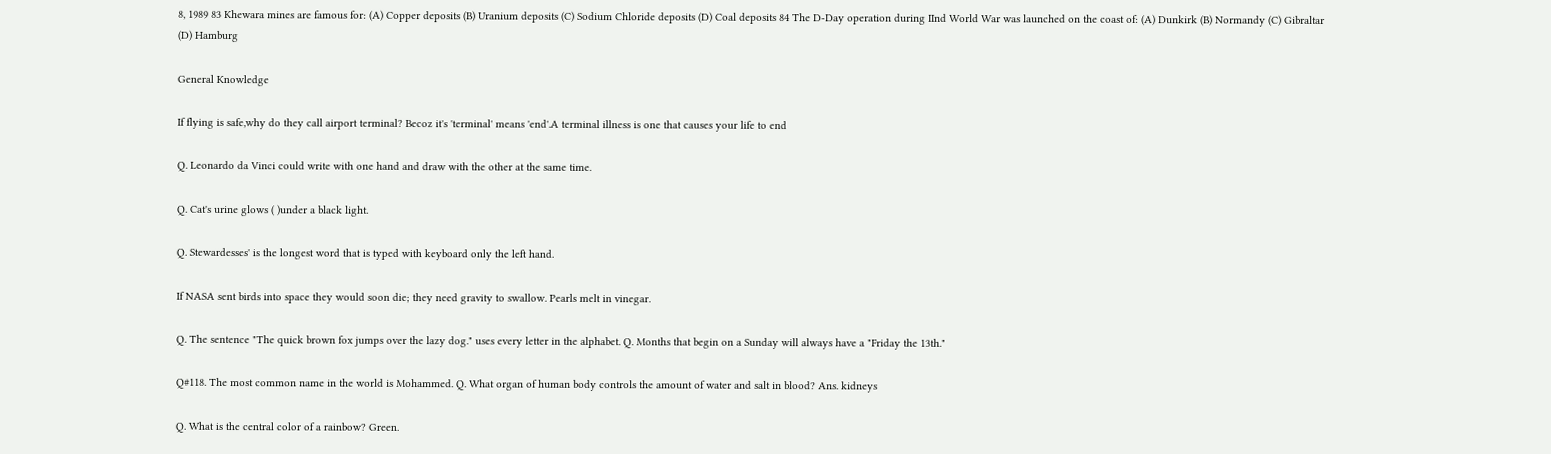8, 1989 83 Khewara mines are famous for: (A) Copper deposits (B) Uranium deposits (C) Sodium Chloride deposits (D) Coal deposits 84 The D-Day operation during IInd World War was launched on the coast of: (A) Dunkirk (B) Normandy (C) Gibraltar (D) Hamburg

General Knowledge

If flying is safe,why do they call airport terminal? Becoz it's 'terminal' means 'end'.A terminal illness is one that causes your life to end

Q. Leonardo da Vinci could write with one hand and draw with the other at the same time.

Q. Cat's urine glows ( )under a black light.

Q. Stewardesses' is the longest word that is typed with keyboard only the left hand.

If NASA sent birds into space they would soon die; they need gravity to swallow. Pearls melt in vinegar.

Q. The sentence "The quick brown fox jumps over the lazy dog." uses every letter in the alphabet. Q. Months that begin on a Sunday will always have a "Friday the 13th."

Q#118. The most common name in the world is Mohammed. Q. What organ of human body controls the amount of water and salt in blood? Ans. kidneys

Q. What is the central color of a rainbow? Green.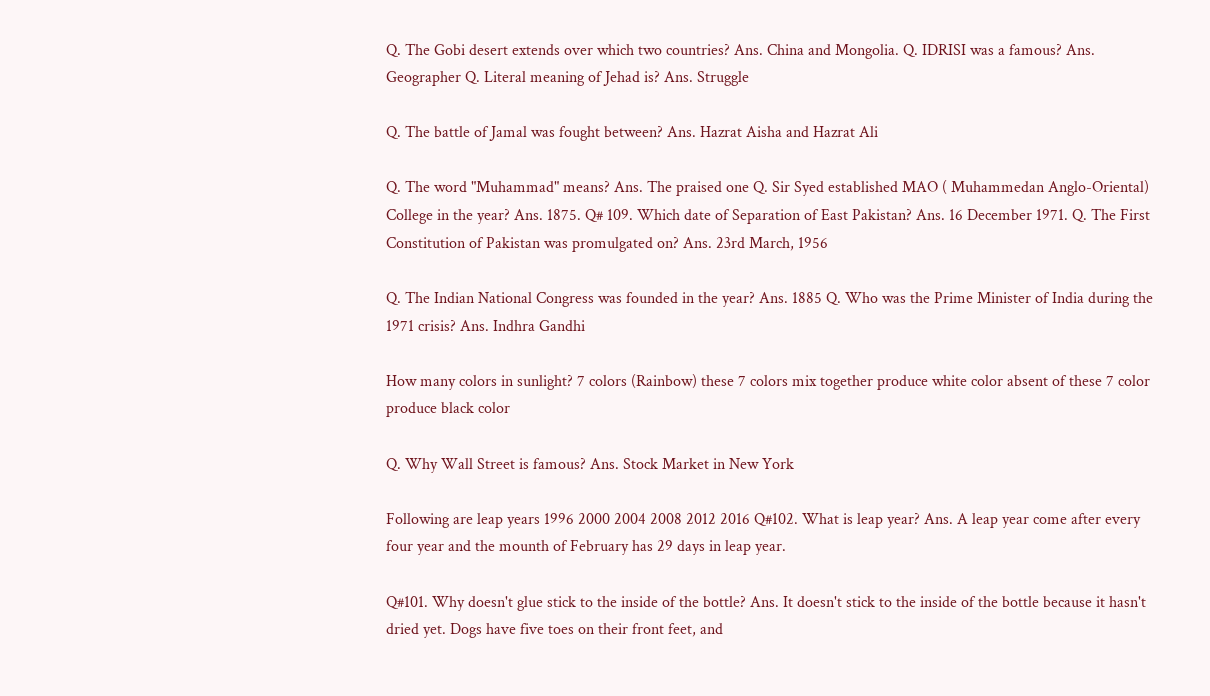Q. The Gobi desert extends over which two countries? Ans. China and Mongolia. Q. IDRISI was a famous? Ans. Geographer Q. Literal meaning of Jehad is? Ans. Struggle

Q. The battle of Jamal was fought between? Ans. Hazrat Aisha and Hazrat Ali

Q. The word "Muhammad" means? Ans. The praised one Q. Sir Syed established MAO ( Muhammedan Anglo-Oriental) College in the year? Ans. 1875. Q# 109. Which date of Separation of East Pakistan? Ans. 16 December 1971. Q. The First Constitution of Pakistan was promulgated on? Ans. 23rd March, 1956

Q. The Indian National Congress was founded in the year? Ans. 1885 Q. Who was the Prime Minister of India during the 1971 crisis? Ans. Indhra Gandhi

How many colors in sunlight? 7 colors (Rainbow) these 7 colors mix together produce white color absent of these 7 color produce black color

Q. Why Wall Street is famous? Ans. Stock Market in New York

Following are leap years 1996 2000 2004 2008 2012 2016 Q#102. What is leap year? Ans. A leap year come after every four year and the mounth of February has 29 days in leap year.

Q#101. Why doesn't glue stick to the inside of the bottle? Ans. It doesn't stick to the inside of the bottle because it hasn't dried yet. Dogs have five toes on their front feet, and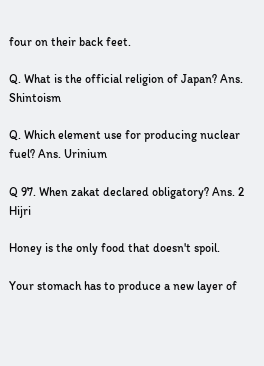four on their back feet.

Q. What is the official religion of Japan? Ans. Shintoism

Q. Which element use for producing nuclear fuel? Ans. Urinium

Q 97. When zakat declared obligatory? Ans. 2 Hijri

Honey is the only food that doesn't spoil.

Your stomach has to produce a new layer of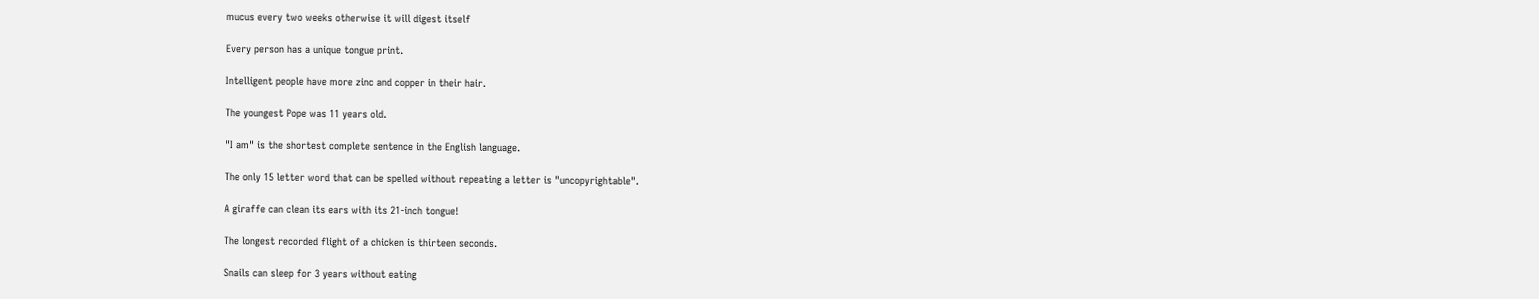mucus every two weeks otherwise it will digest itself

Every person has a unique tongue print.

Intelligent people have more zinc and copper in their hair.

The youngest Pope was 11 years old.

"I am" is the shortest complete sentence in the English language.

The only 15 letter word that can be spelled without repeating a letter is "uncopyrightable".

A giraffe can clean its ears with its 21-inch tongue!

The longest recorded flight of a chicken is thirteen seconds.

Snails can sleep for 3 years without eating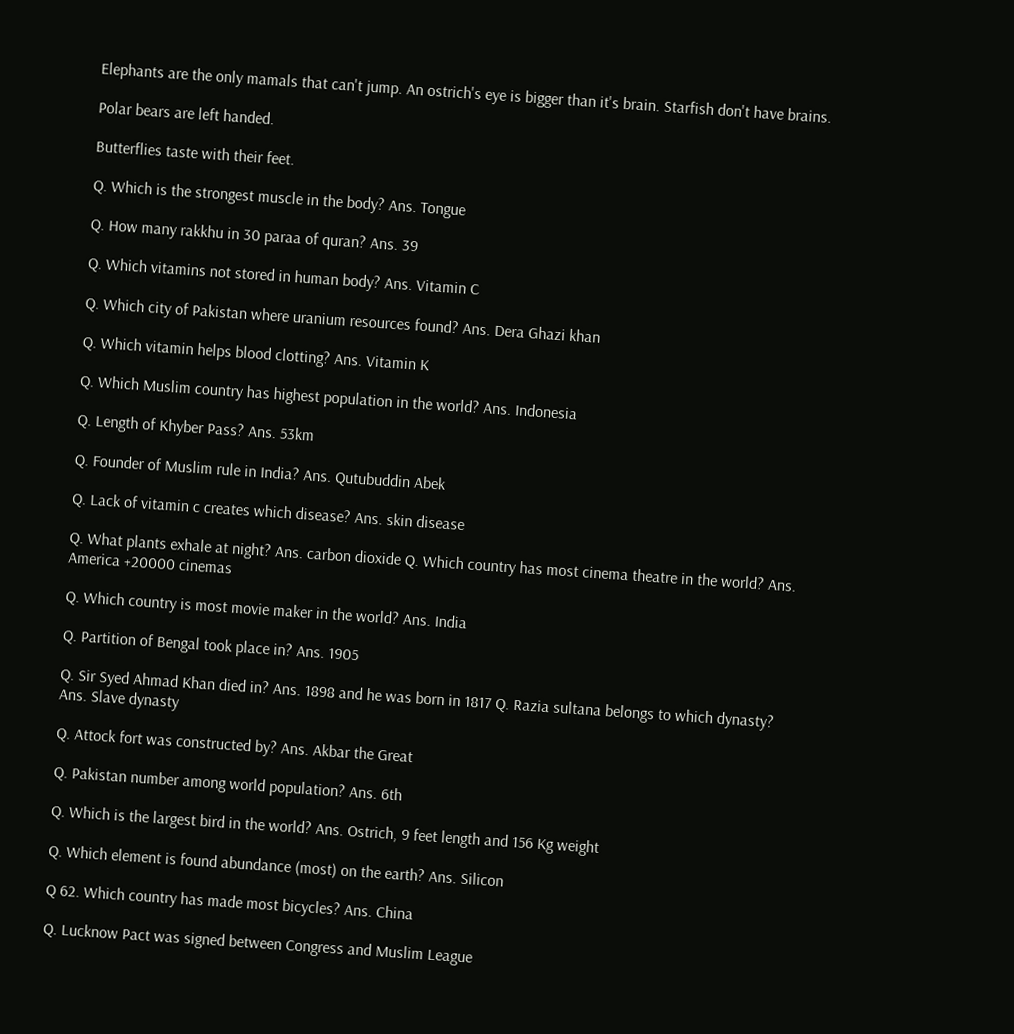Elephants are the only mamals that can't jump. An ostrich's eye is bigger than it's brain. Starfish don't have brains.

Polar bears are left handed.

Butterflies taste with their feet.

Q. Which is the strongest muscle in the body? Ans. Tongue

Q. How many rakkhu in 30 paraa of quran? Ans. 39

Q. Which vitamins not stored in human body? Ans. Vitamin C

Q. Which city of Pakistan where uranium resources found? Ans. Dera Ghazi khan

Q. Which vitamin helps blood clotting? Ans. Vitamin K

Q. Which Muslim country has highest population in the world? Ans. Indonesia

Q. Length of Khyber Pass? Ans. 53km

Q. Founder of Muslim rule in India? Ans. Qutubuddin Abek

Q. Lack of vitamin c creates which disease? Ans. skin disease

Q. What plants exhale at night? Ans. carbon dioxide Q. Which country has most cinema theatre in the world? Ans. America +20000 cinemas

Q. Which country is most movie maker in the world? Ans. India

Q. Partition of Bengal took place in? Ans. 1905

Q. Sir Syed Ahmad Khan died in? Ans. 1898 and he was born in 1817 Q. Razia sultana belongs to which dynasty? Ans. Slave dynasty

Q. Attock fort was constructed by? Ans. Akbar the Great

Q. Pakistan number among world population? Ans. 6th

Q. Which is the largest bird in the world? Ans. Ostrich, 9 feet length and 156 Kg weight

Q. Which element is found abundance (most) on the earth? Ans. Silicon

Q 62. Which country has made most bicycles? Ans. China

Q. Lucknow Pact was signed between Congress and Muslim League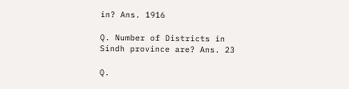in? Ans. 1916

Q. Number of Districts in Sindh province are? Ans. 23

Q.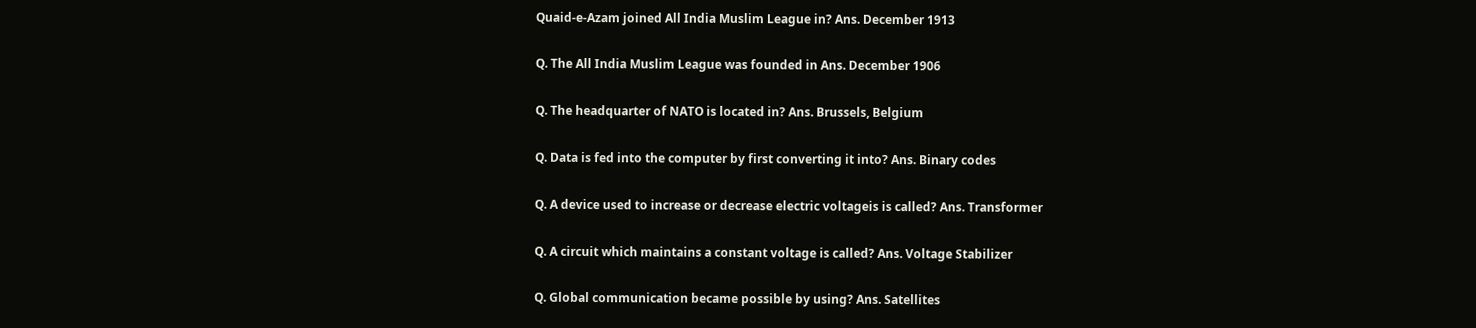Quaid-e-Azam joined All India Muslim League in? Ans. December 1913

Q. The All India Muslim League was founded in Ans. December 1906

Q. The headquarter of NATO is located in? Ans. Brussels, Belgium

Q. Data is fed into the computer by first converting it into? Ans. Binary codes

Q. A device used to increase or decrease electric voltageis is called? Ans. Transformer

Q. A circuit which maintains a constant voltage is called? Ans. Voltage Stabilizer

Q. Global communication became possible by using? Ans. Satellites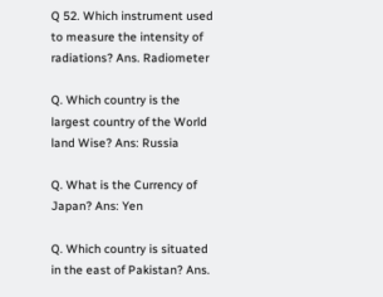Q 52. Which instrument used to measure the intensity of radiations? Ans. Radiometer

Q. Which country is the largest country of the World land Wise? Ans: Russia

Q. What is the Currency of Japan? Ans: Yen

Q. Which country is situated in the east of Pakistan? Ans.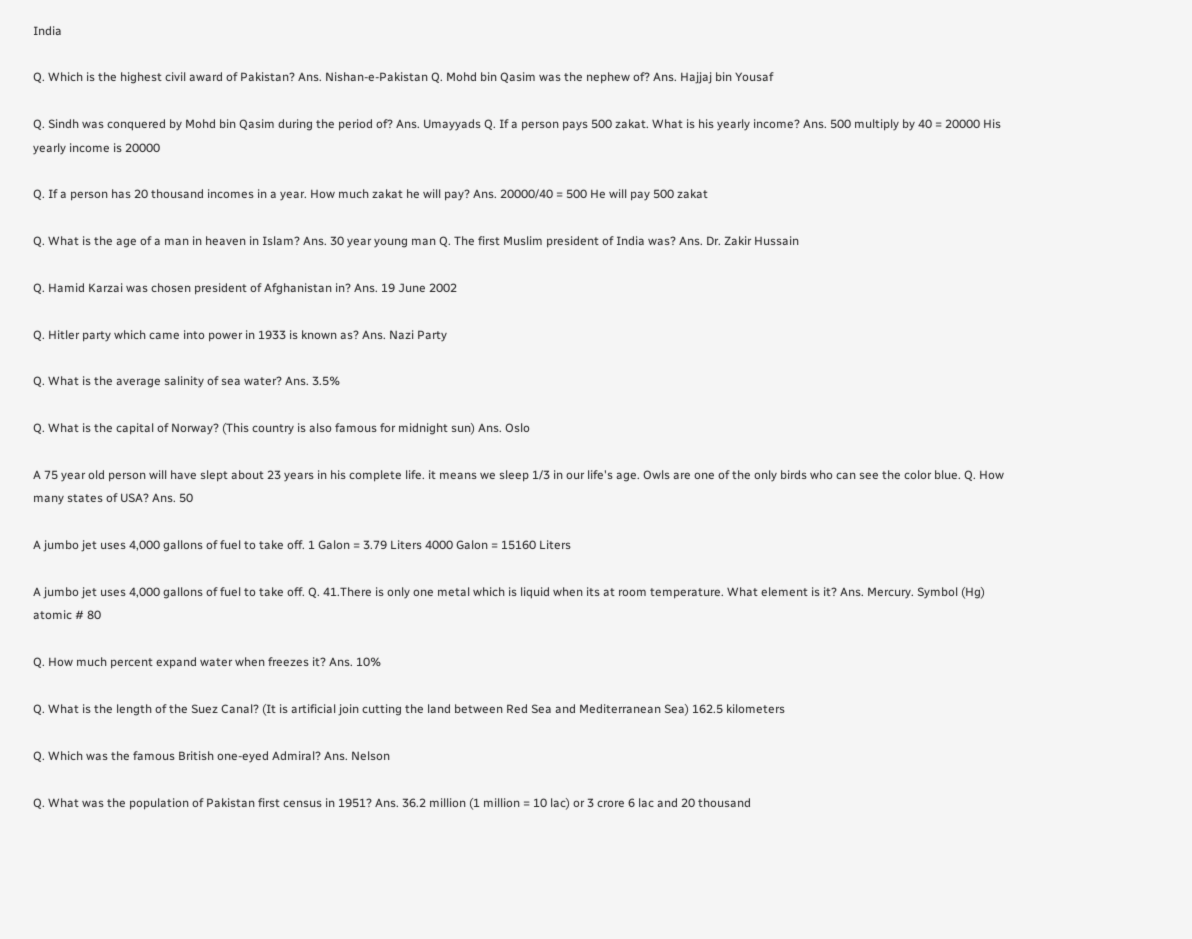India

Q. Which is the highest civil award of Pakistan? Ans. Nishan-e-Pakistan Q. Mohd bin Qasim was the nephew of? Ans. Hajjaj bin Yousaf

Q. Sindh was conquered by Mohd bin Qasim during the period of? Ans. Umayyads Q. If a person pays 500 zakat. What is his yearly income? Ans. 500 multiply by 40 = 20000 His yearly income is 20000

Q. If a person has 20 thousand incomes in a year. How much zakat he will pay? Ans. 20000/40 = 500 He will pay 500 zakat

Q. What is the age of a man in heaven in Islam? Ans. 30 year young man Q. The first Muslim president of India was? Ans. Dr. Zakir Hussain

Q. Hamid Karzai was chosen president of Afghanistan in? Ans. 19 June 2002

Q. Hitler party which came into power in 1933 is known as? Ans. Nazi Party

Q. What is the average salinity of sea water? Ans. 3.5%

Q. What is the capital of Norway? (This country is also famous for midnight sun) Ans. Oslo

A 75 year old person will have slept about 23 years in his complete life. it means we sleep 1/3 in our life's age. Owls are one of the only birds who can see the color blue. Q. How many states of USA? Ans. 50

A jumbo jet uses 4,000 gallons of fuel to take off. 1 Galon = 3.79 Liters 4000 Galon = 15160 Liters

A jumbo jet uses 4,000 gallons of fuel to take off. Q. 41.There is only one metal which is liquid when its at room temperature. What element is it? Ans. Mercury. Symbol (Hg) atomic # 80

Q. How much percent expand water when freezes it? Ans. 10%

Q. What is the length of the Suez Canal? (It is artificial join cutting the land between Red Sea and Mediterranean Sea) 162.5 kilometers

Q. Which was the famous British one-eyed Admiral? Ans. Nelson

Q. What was the population of Pakistan first census in 1951? Ans. 36.2 million (1 million = 10 lac) or 3 crore 6 lac and 20 thousand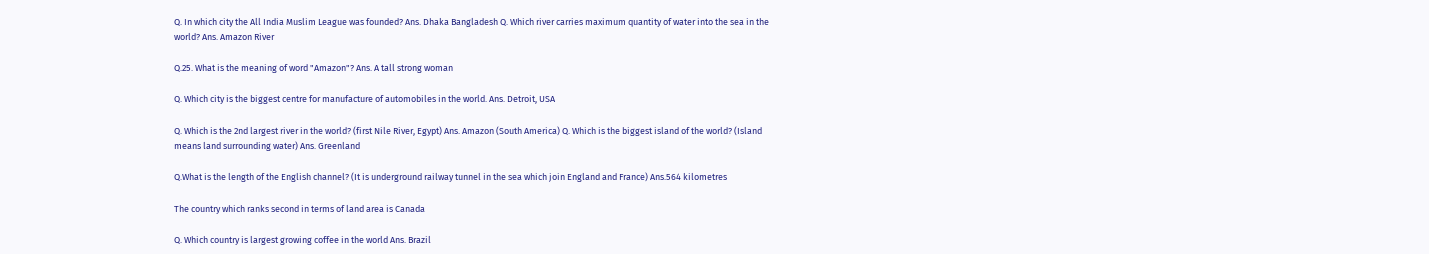Q. In which city the All India Muslim League was founded? Ans. Dhaka Bangladesh Q. Which river carries maximum quantity of water into the sea in the world? Ans. Amazon River

Q.25. What is the meaning of word "Amazon"? Ans. A tall strong woman

Q. Which city is the biggest centre for manufacture of automobiles in the world. Ans. Detroit, USA

Q. Which is the 2nd largest river in the world? (first Nile River, Egypt) Ans. Amazon (South America) Q. Which is the biggest island of the world? (Island means land surrounding water) Ans. Greenland

Q.What is the length of the English channel? (It is underground railway tunnel in the sea which join England and France) Ans.564 kilometres

The country which ranks second in terms of land area is Canada

Q. Which country is largest growing coffee in the world Ans. Brazil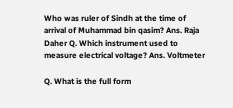Who was ruler of Sindh at the time of arrival of Muhammad bin qasim? Ans. Raja Daher Q. Which instrument used to measure electrical voltage? Ans. Voltmeter

Q. What is the full form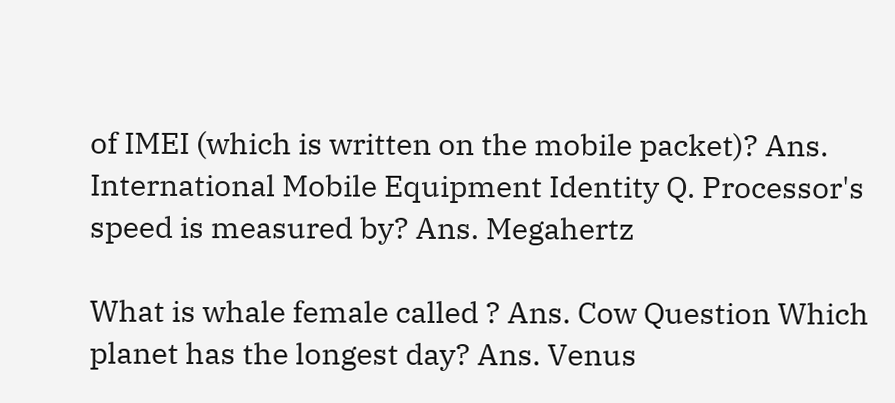of IMEI (which is written on the mobile packet)? Ans. International Mobile Equipment Identity Q. Processor's speed is measured by? Ans. Megahertz

What is whale female called ? Ans. Cow Question Which planet has the longest day? Ans. Venus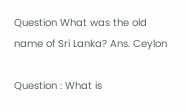Question What was the old name of Sri Lanka? Ans. Ceylon

Question : What is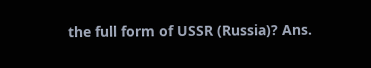the full form of USSR (Russia)? Ans.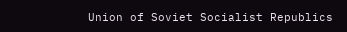Union of Soviet Socialist Republics